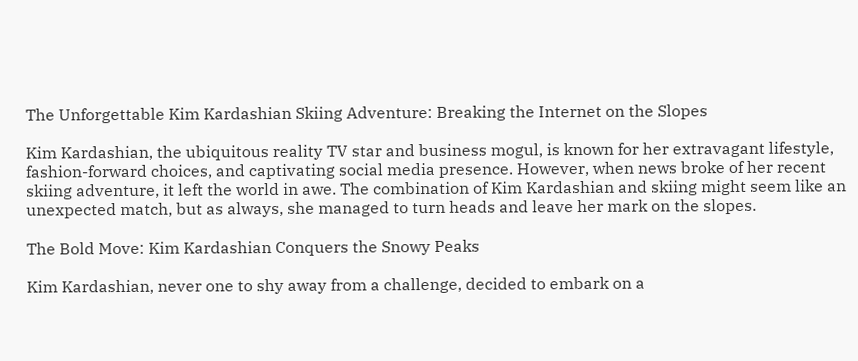The Unforgettable Kim Kardashian Skiing Adventure: Breaking the Internet on the Slopes

Kim Kardashian, the ubiquitous reality TV star and business mogul, is known for her extravagant lifestyle, fashion-forward choices, and captivating social media presence. However, when news broke of her recent skiing adventure, it left the world in awe. The combination of Kim Kardashian and skiing might seem like an unexpected match, but as always, she managed to turn heads and leave her mark on the slopes.

The Bold Move: Kim Kardashian Conquers the Snowy Peaks

Kim Kardashian, never one to shy away from a challenge, decided to embark on a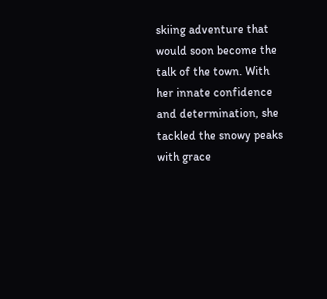skiing adventure that would soon become the talk of the town. With her innate confidence and determination, she tackled the snowy peaks with grace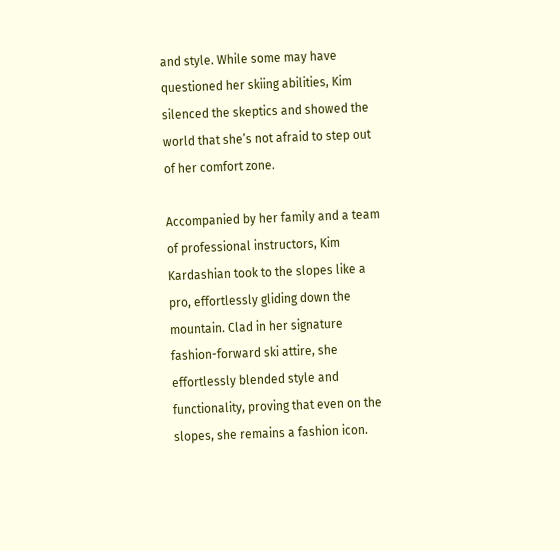and style. While some may have questioned her skiing abilities, Kim silenced the skeptics and showed the world that she’s not afraid to step out of her comfort zone.

Accompanied by her family and a team of professional instructors, Kim Kardashian took to the slopes like a pro, effortlessly gliding down the mountain. Clad in her signature fashion-forward ski attire, she effortlessly blended style and functionality, proving that even on the slopes, she remains a fashion icon.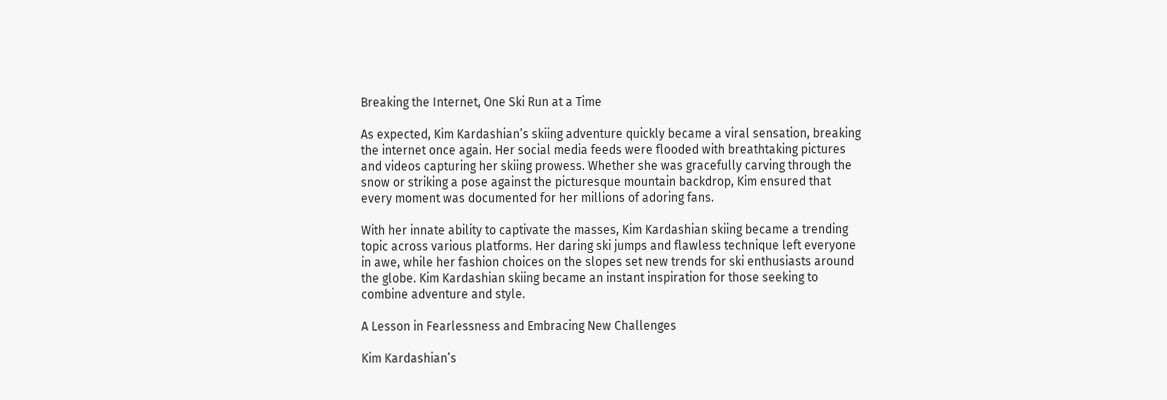Breaking the Internet, One Ski Run at a Time

As expected, Kim Kardashian’s skiing adventure quickly became a viral sensation, breaking the internet once again. Her social media feeds were flooded with breathtaking pictures and videos capturing her skiing prowess. Whether she was gracefully carving through the snow or striking a pose against the picturesque mountain backdrop, Kim ensured that every moment was documented for her millions of adoring fans.

With her innate ability to captivate the masses, Kim Kardashian skiing became a trending topic across various platforms. Her daring ski jumps and flawless technique left everyone in awe, while her fashion choices on the slopes set new trends for ski enthusiasts around the globe. Kim Kardashian skiing became an instant inspiration for those seeking to combine adventure and style.

A Lesson in Fearlessness and Embracing New Challenges

Kim Kardashian’s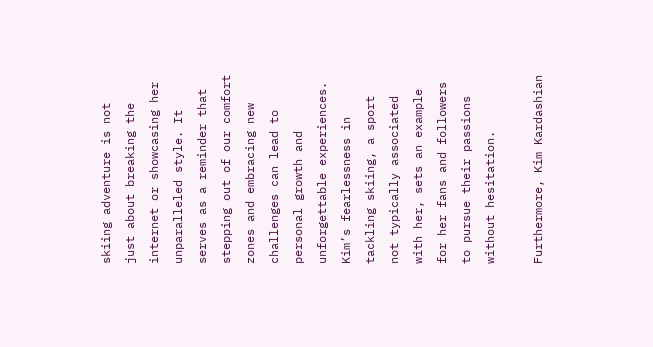skiing adventure is not just about breaking the internet or showcasing her unparalleled style. It serves as a reminder that stepping out of our comfort zones and embracing new challenges can lead to personal growth and unforgettable experiences. Kim’s fearlessness in tackling skiing, a sport not typically associated with her, sets an example for her fans and followers to pursue their passions without hesitation.

Furthermore, Kim Kardashian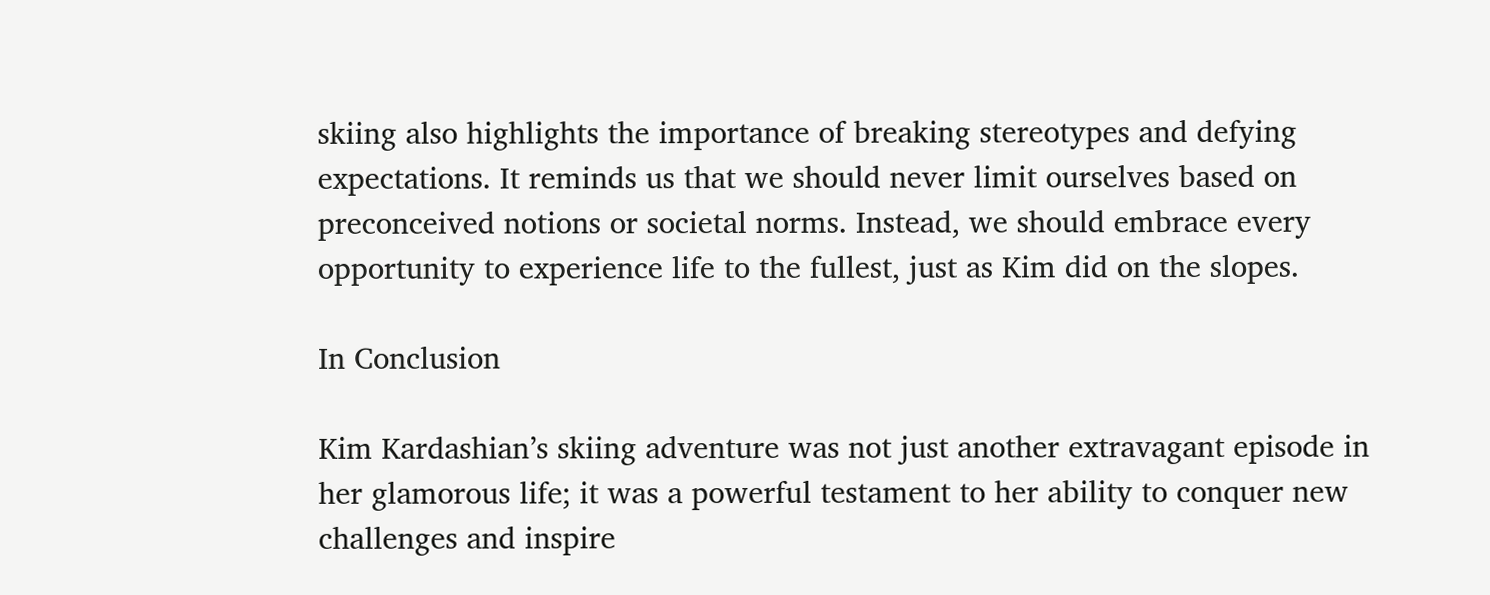skiing also highlights the importance of breaking stereotypes and defying expectations. It reminds us that we should never limit ourselves based on preconceived notions or societal norms. Instead, we should embrace every opportunity to experience life to the fullest, just as Kim did on the slopes.

In Conclusion

Kim Kardashian’s skiing adventure was not just another extravagant episode in her glamorous life; it was a powerful testament to her ability to conquer new challenges and inspire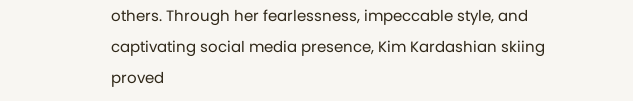others. Through her fearlessness, impeccable style, and captivating social media presence, Kim Kardashian skiing proved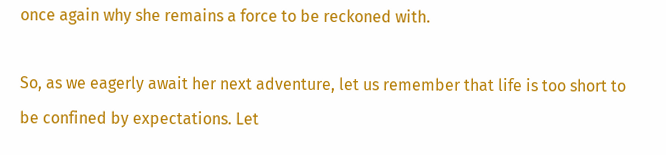once again why she remains a force to be reckoned with.

So, as we eagerly await her next adventure, let us remember that life is too short to be confined by expectations. Let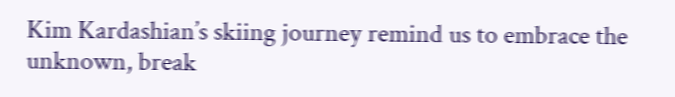Kim Kardashian’s skiing journey remind us to embrace the unknown, break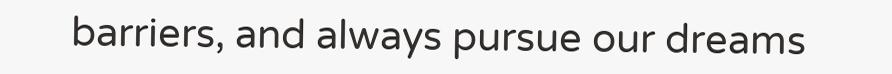barriers, and always pursue our dreams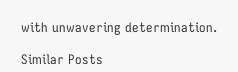with unwavering determination.

Similar Posts